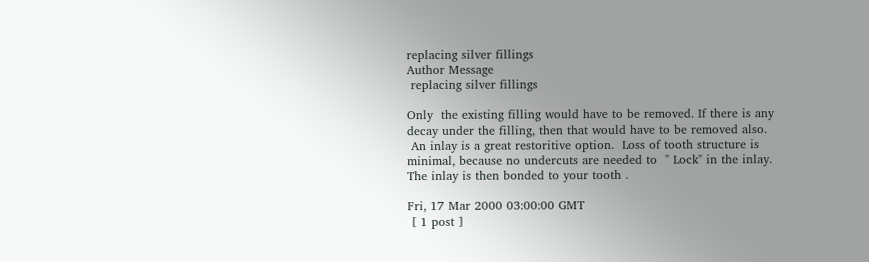replacing silver fillings
Author Message
 replacing silver fillings

Only  the existing filling would have to be removed. If there is any
decay under the filling, then that would have to be removed also.
 An inlay is a great restoritive option.  Loss of tooth structure is
minimal, because no undercuts are needed to  " Lock" in the inlay.
The inlay is then bonded to your tooth .

Fri, 17 Mar 2000 03:00:00 GMT
 [ 1 post ]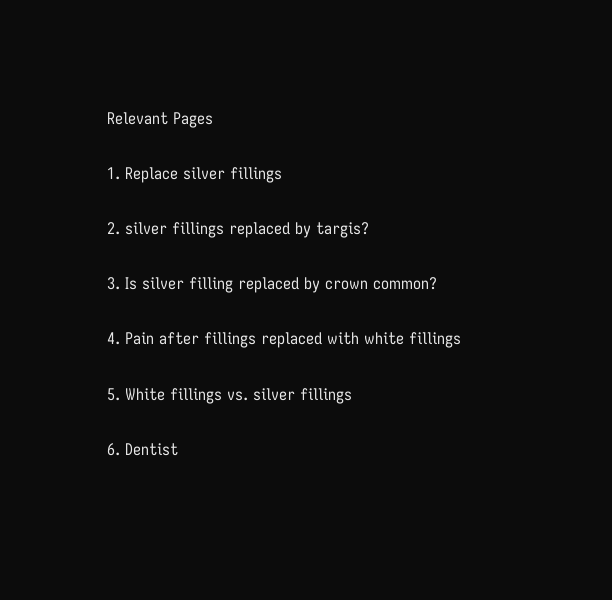Relevant Pages

1. Replace silver fillings

2. silver fillings replaced by targis?

3. Is silver filling replaced by crown common?

4. Pain after fillings replaced with white fillings

5. White fillings vs. silver fillings

6. Dentist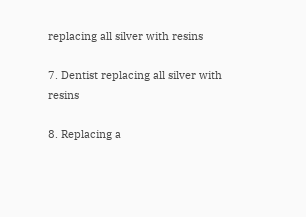replacing all silver with resins

7. Dentist replacing all silver with resins

8. Replacing a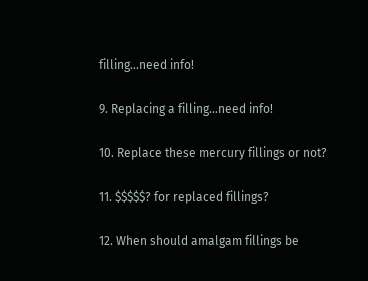filling...need info!

9. Replacing a filling...need info!

10. Replace these mercury fillings or not?

11. $$$$$? for replaced fillings?

12. When should amalgam fillings be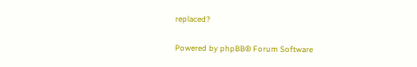replaced?

Powered by phpBB® Forum Software